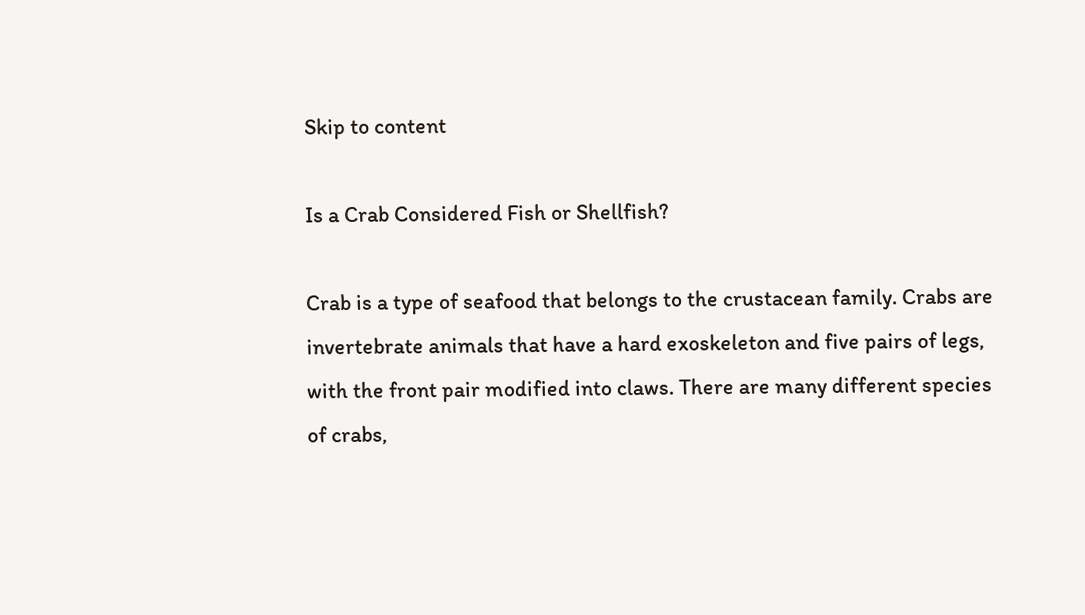Skip to content

Is a Crab Considered Fish or Shellfish?

Crab is a type of seafood that belongs to the crustacean family. Crabs are invertebrate animals that have a hard exoskeleton and five pairs of legs, with the front pair modified into claws. There are many different species of crabs,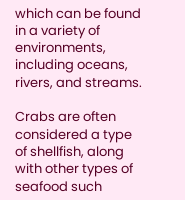which can be found in a variety of environments, including oceans, rivers, and streams.

Crabs are often considered a type of shellfish, along with other types of seafood such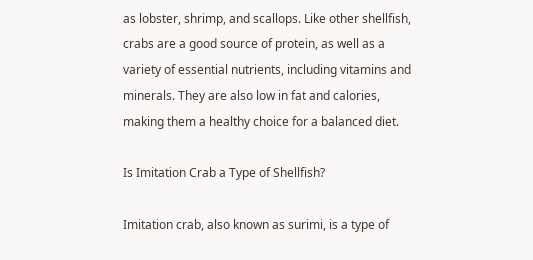as lobster, shrimp, and scallops. Like other shellfish, crabs are a good source of protein, as well as a variety of essential nutrients, including vitamins and minerals. They are also low in fat and calories, making them a healthy choice for a balanced diet.

Is Imitation Crab a Type of Shellfish?

Imitation crab, also known as surimi, is a type of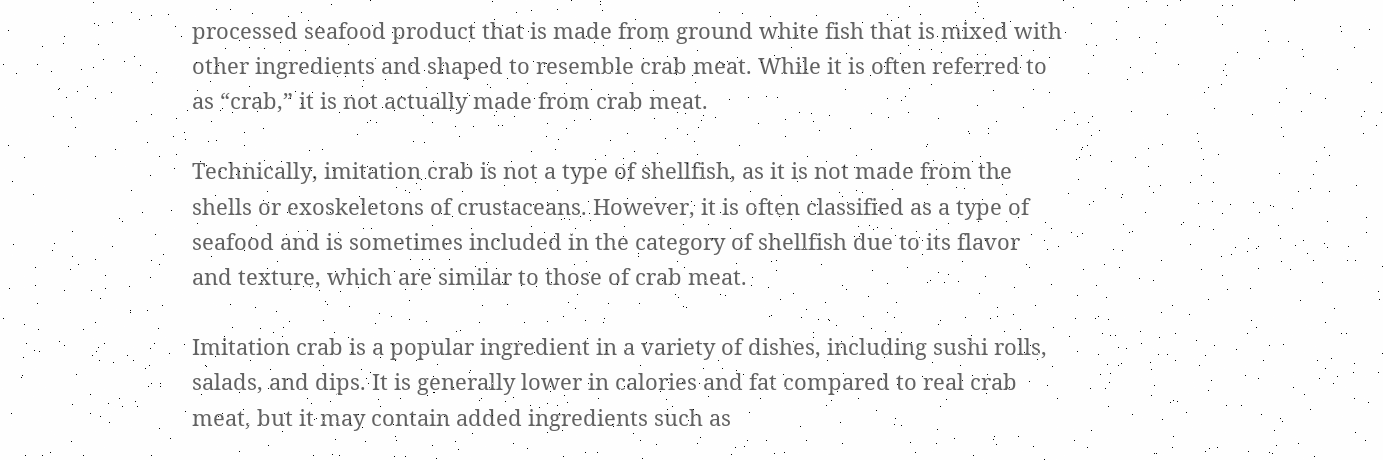processed seafood product that is made from ground white fish that is mixed with other ingredients and shaped to resemble crab meat. While it is often referred to as “crab,” it is not actually made from crab meat.

Technically, imitation crab is not a type of shellfish, as it is not made from the shells or exoskeletons of crustaceans. However, it is often classified as a type of seafood and is sometimes included in the category of shellfish due to its flavor and texture, which are similar to those of crab meat.

Imitation crab is a popular ingredient in a variety of dishes, including sushi rolls, salads, and dips. It is generally lower in calories and fat compared to real crab meat, but it may contain added ingredients such as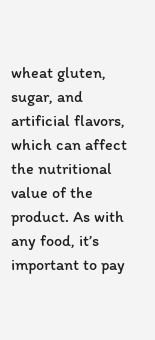wheat gluten, sugar, and artificial flavors, which can affect the nutritional value of the product. As with any food, it’s important to pay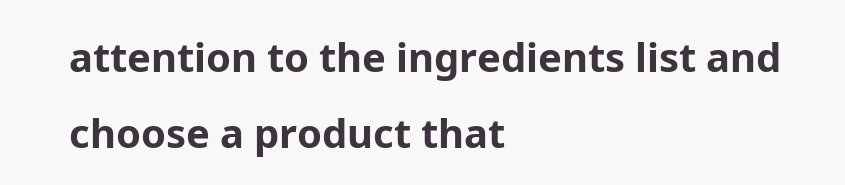attention to the ingredients list and choose a product that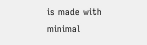is made with minimal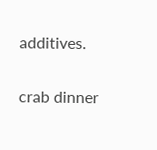additives.

crab dinner